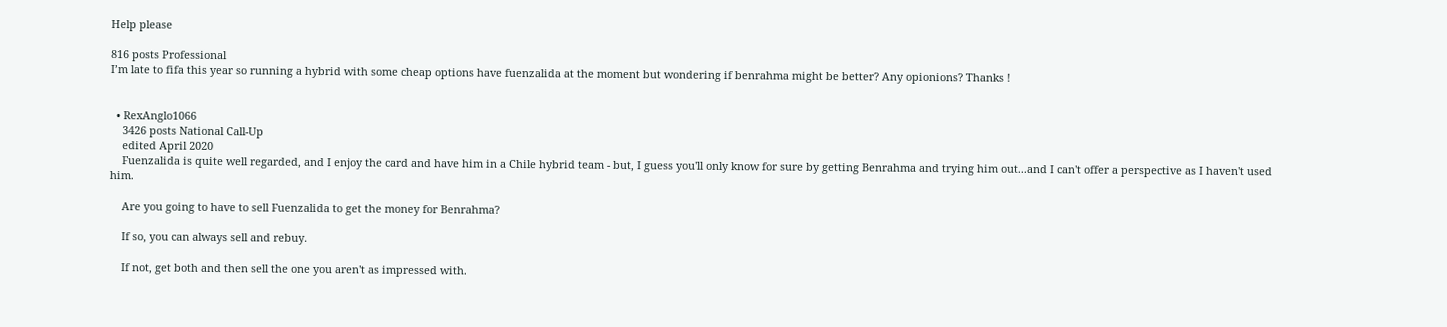Help please

816 posts Professional
I’m late to fifa this year so running a hybrid with some cheap options have fuenzalida at the moment but wondering if benrahma might be better? Any opionions? Thanks !


  • RexAnglo1066
    3426 posts National Call-Up
    edited April 2020
    Fuenzalida is quite well regarded, and I enjoy the card and have him in a Chile hybrid team - but, I guess you'll only know for sure by getting Benrahma and trying him out...and I can't offer a perspective as I haven't used him.

    Are you going to have to sell Fuenzalida to get the money for Benrahma?

    If so, you can always sell and rebuy.

    If not, get both and then sell the one you aren't as impressed with.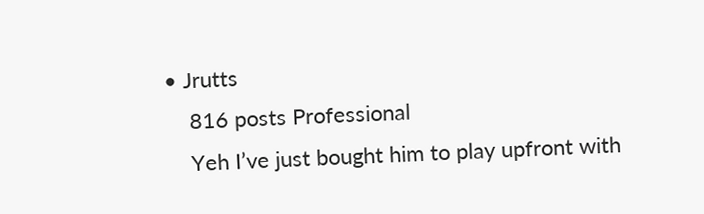• Jrutts
    816 posts Professional
    Yeh I’ve just bought him to play upfront with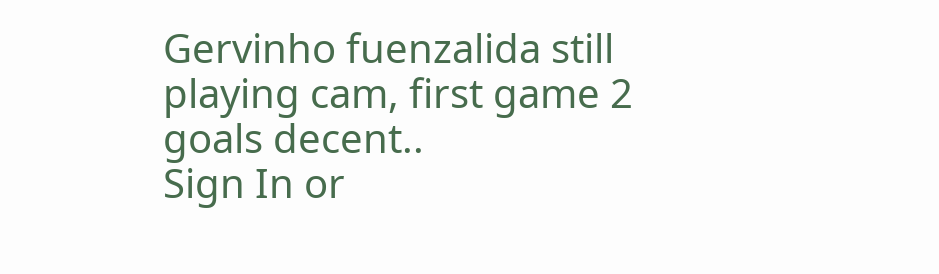Gervinho fuenzalida still playing cam, first game 2 goals decent..
Sign In or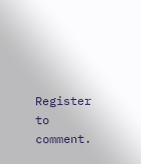Register to comment.